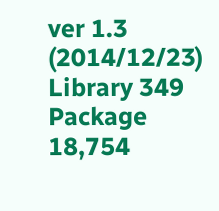ver 1.3 (2014/12/23) Library 349     Package 18,754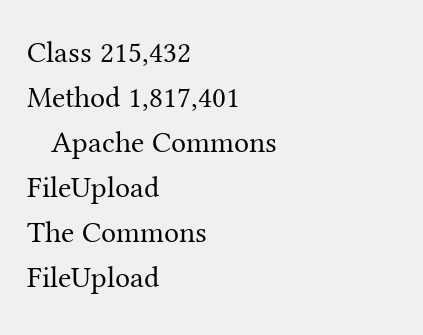Class 215,432     Method 1,817,401
   Apache Commons FileUpload
The Commons FileUpload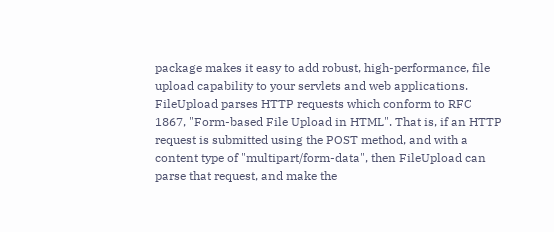package makes it easy to add robust, high-performance, file upload capability to your servlets and web applications.
FileUpload parses HTTP requests which conform to RFC 1867, "Form-based File Upload in HTML". That is, if an HTTP request is submitted using the POST method, and with a content type of "multipart/form-data", then FileUpload can parse that request, and make the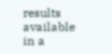results available in a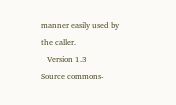manner easily used by the caller.
   Version 1.3
Source commons-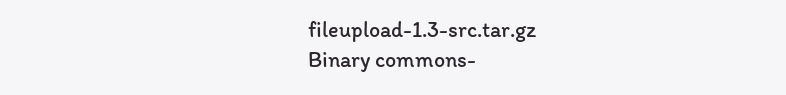fileupload-1.3-src.tar.gz
Binary commons-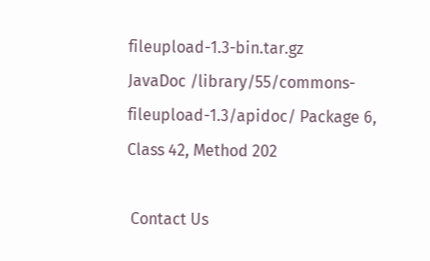fileupload-1.3-bin.tar.gz
JavaDoc /library/55/commons-fileupload-1.3/apidoc/ Package 6, Class 42, Method 202

 Contact Us